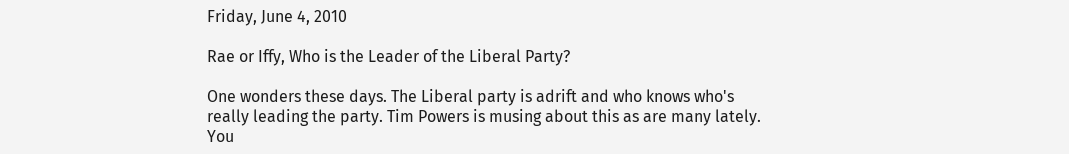Friday, June 4, 2010

Rae or Iffy, Who is the Leader of the Liberal Party?

One wonders these days. The Liberal party is adrift and who knows who's really leading the party. Tim Powers is musing about this as are many lately. You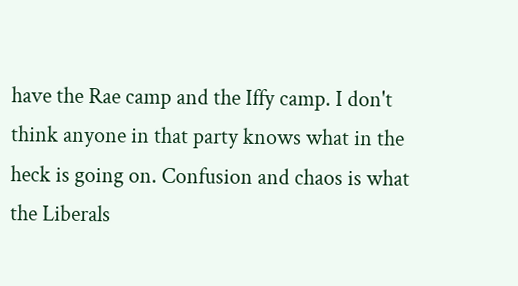have the Rae camp and the Iffy camp. I don't think anyone in that party knows what in the heck is going on. Confusion and chaos is what the Liberals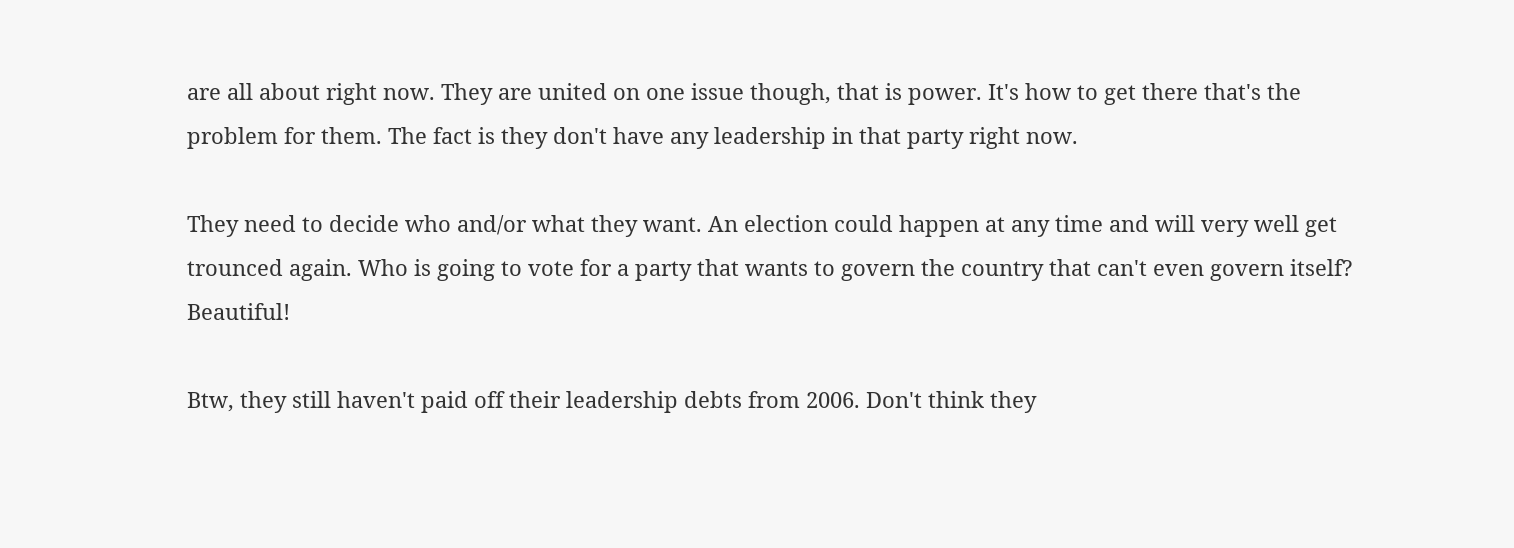are all about right now. They are united on one issue though, that is power. It's how to get there that's the problem for them. The fact is they don't have any leadership in that party right now.

They need to decide who and/or what they want. An election could happen at any time and will very well get trounced again. Who is going to vote for a party that wants to govern the country that can't even govern itself? Beautiful!

Btw, they still haven't paid off their leadership debts from 2006. Don't think they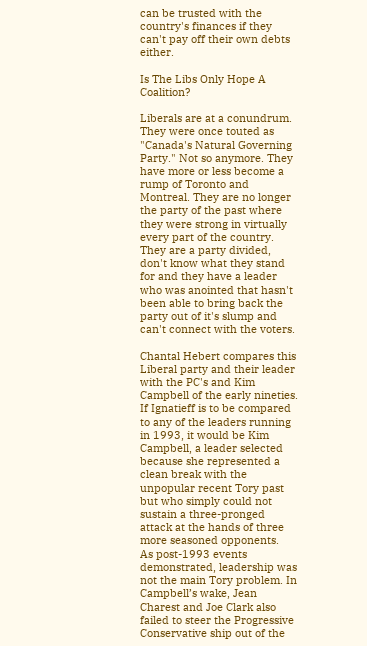can be trusted with the country's finances if they can't pay off their own debts either.

Is The Libs Only Hope A Coalition?

Liberals are at a conundrum. They were once touted as "Canada's Natural Governing Party." Not so anymore. They have more or less become a rump of Toronto and Montreal. They are no longer the party of the past where they were strong in virtually every part of the country. They are a party divided, don't know what they stand for and they have a leader who was anointed that hasn't been able to bring back the party out of it's slump and can't connect with the voters.

Chantal Hebert compares this Liberal party and their leader with the PC's and Kim Campbell of the early nineties.
If Ignatieff is to be compared to any of the leaders running in 1993, it would be Kim Campbell, a leader selected because she represented a clean break with the unpopular recent Tory past but who simply could not sustain a three-pronged attack at the hands of three more seasoned opponents.
As post-1993 events demonstrated, leadership was not the main Tory problem. In Campbell’s wake, Jean Charest and Joe Clark also failed to steer the Progressive Conservative ship out of the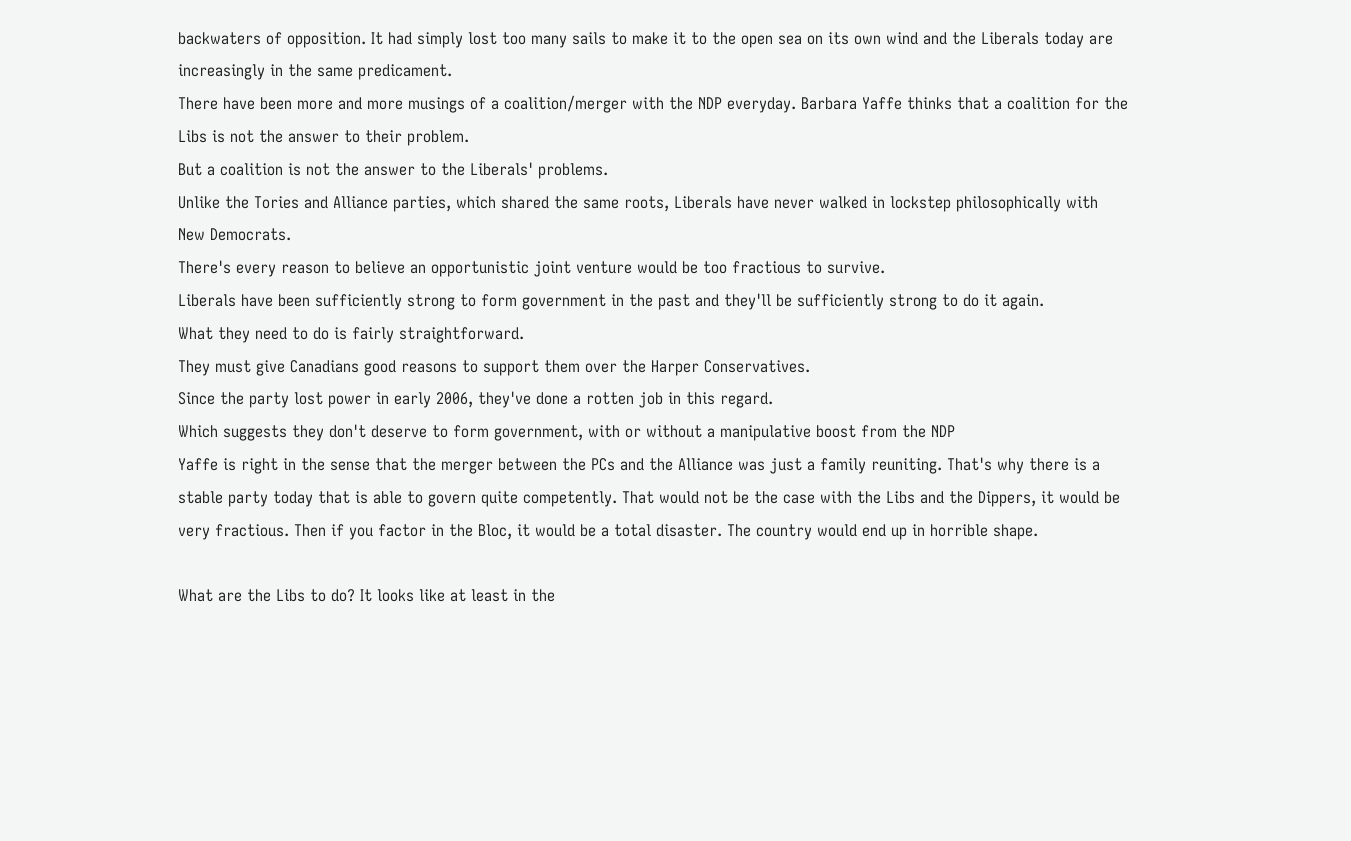backwaters of opposition. It had simply lost too many sails to make it to the open sea on its own wind and the Liberals today are increasingly in the same predicament.
There have been more and more musings of a coalition/merger with the NDP everyday. Barbara Yaffe thinks that a coalition for the Libs is not the answer to their problem.
But a coalition is not the answer to the Liberals' problems.
Unlike the Tories and Alliance parties, which shared the same roots, Liberals have never walked in lockstep philosophically with New Democrats.
There's every reason to believe an opportunistic joint venture would be too fractious to survive.
Liberals have been sufficiently strong to form government in the past and they'll be sufficiently strong to do it again.
What they need to do is fairly straightforward.
They must give Canadians good reasons to support them over the Harper Conservatives.
Since the party lost power in early 2006, they've done a rotten job in this regard.
Which suggests they don't deserve to form government, with or without a manipulative boost from the NDP
Yaffe is right in the sense that the merger between the PCs and the Alliance was just a family reuniting. That's why there is a stable party today that is able to govern quite competently. That would not be the case with the Libs and the Dippers, it would be very fractious. Then if you factor in the Bloc, it would be a total disaster. The country would end up in horrible shape.

What are the Libs to do? It looks like at least in the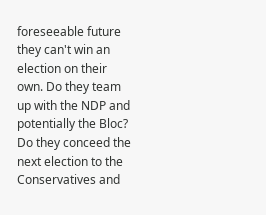foreseeable future they can't win an election on their own. Do they team up with the NDP and potentially the Bloc? Do they conceed the next election to the Conservatives and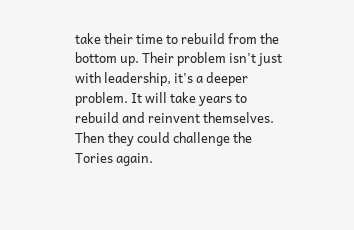take their time to rebuild from the bottom up. Their problem isn't just with leadership, it's a deeper problem. It will take years to rebuild and reinvent themselves. Then they could challenge the Tories again.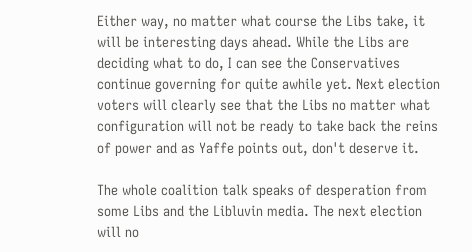Either way, no matter what course the Libs take, it will be interesting days ahead. While the Libs are deciding what to do, I can see the Conservatives continue governing for quite awhile yet. Next election voters will clearly see that the Libs no matter what configuration will not be ready to take back the reins of power and as Yaffe points out, don't deserve it.

The whole coalition talk speaks of desperation from some Libs and the Libluvin media. The next election will no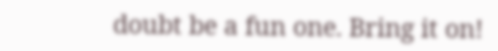doubt be a fun one. Bring it on!